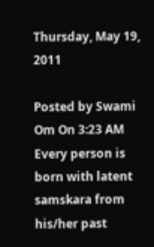Thursday, May 19, 2011

Posted by Swami Om On 3:23 AM
Every person is born with latent samskara from his/her past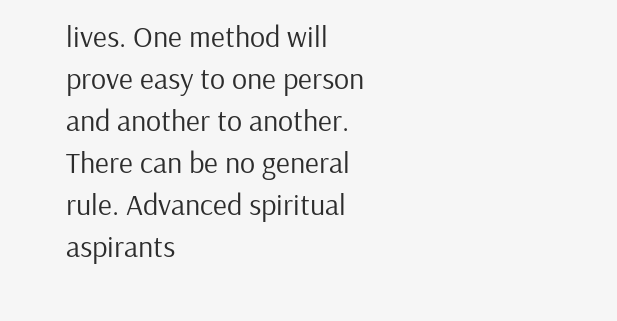lives. One method will prove easy to one person and another to another. There can be no general rule. Advanced spiritual aspirants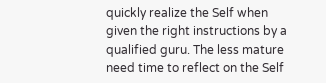quickly realize the Self when given the right instructions by a qualified guru. The less mature need time to reflect on the Self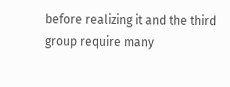before realizing it and the third group require many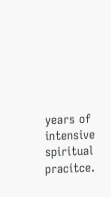years of intensive spiritual pracitce.